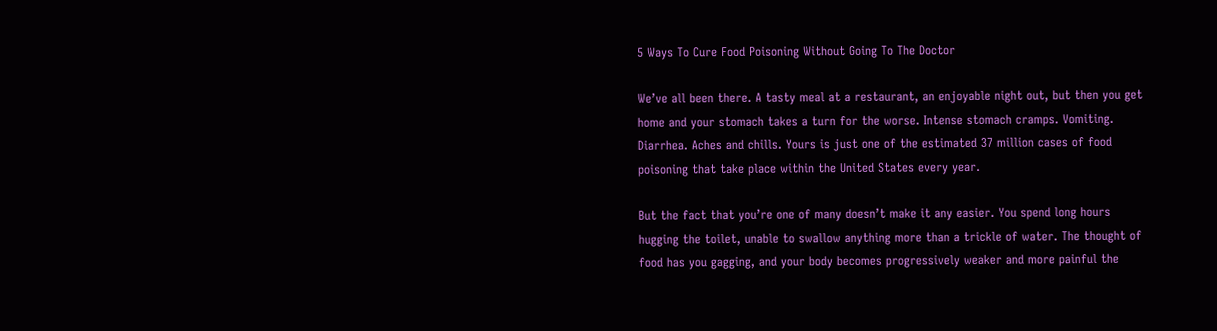5 Ways To Cure Food Poisoning Without Going To The Doctor

We’ve all been there. A tasty meal at a restaurant, an enjoyable night out, but then you get home and your stomach takes a turn for the worse. Intense stomach cramps. Vomiting. Diarrhea. Aches and chills. Yours is just one of the estimated 37 million cases of food poisoning that take place within the United States every year.

But the fact that you’re one of many doesn’t make it any easier. You spend long hours hugging the toilet, unable to swallow anything more than a trickle of water. The thought of food has you gagging, and your body becomes progressively weaker and more painful the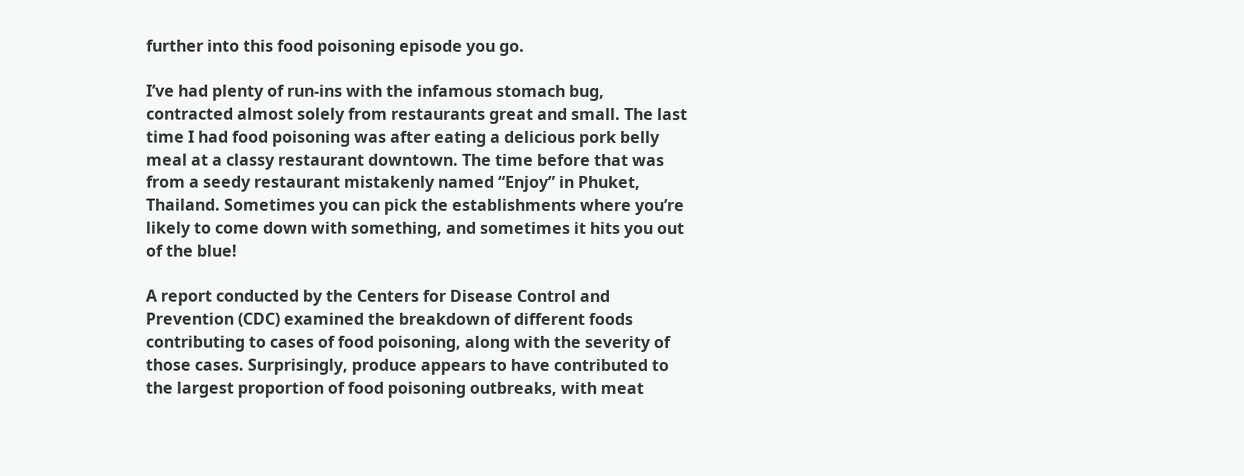further into this food poisoning episode you go.

I’ve had plenty of run-ins with the infamous stomach bug, contracted almost solely from restaurants great and small. The last time I had food poisoning was after eating a delicious pork belly meal at a classy restaurant downtown. The time before that was from a seedy restaurant mistakenly named “Enjoy” in Phuket, Thailand. Sometimes you can pick the establishments where you’re likely to come down with something, and sometimes it hits you out of the blue!

A report conducted by the Centers for Disease Control and Prevention (CDC) examined the breakdown of different foods contributing to cases of food poisoning, along with the severity of those cases. Surprisingly, produce appears to have contributed to the largest proportion of food poisoning outbreaks, with meat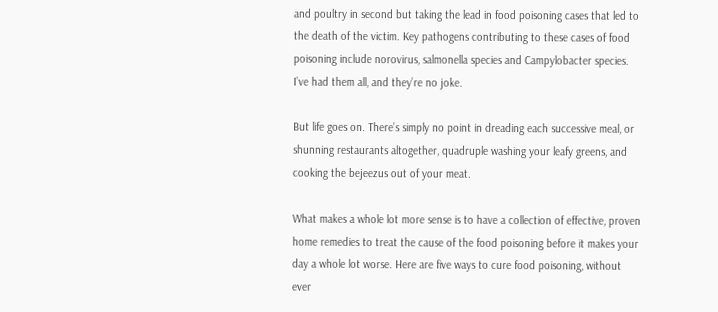and poultry in second but taking the lead in food poisoning cases that led to the death of the victim. Key pathogens contributing to these cases of food poisoning include norovirus, salmonella species and Campylobacter species. I’ve had them all, and they’re no joke.

But life goes on. There’s simply no point in dreading each successive meal, or shunning restaurants altogether, quadruple washing your leafy greens, and cooking the bejeezus out of your meat.

What makes a whole lot more sense is to have a collection of effective, proven home remedies to treat the cause of the food poisoning before it makes your day a whole lot worse. Here are five ways to cure food poisoning, without ever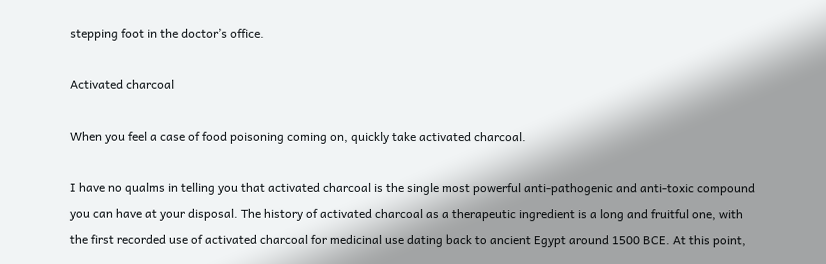stepping foot in the doctor’s office.

Activated charcoal

When you feel a case of food poisoning coming on, quickly take activated charcoal.

I have no qualms in telling you that activated charcoal is the single most powerful anti-pathogenic and anti-toxic compound you can have at your disposal. The history of activated charcoal as a therapeutic ingredient is a long and fruitful one, with the first recorded use of activated charcoal for medicinal use dating back to ancient Egypt around 1500 BCE. At this point,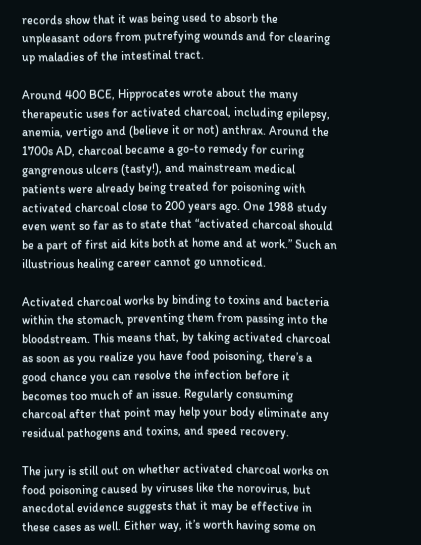records show that it was being used to absorb the unpleasant odors from putrefying wounds and for clearing up maladies of the intestinal tract.

Around 400 BCE, Hipprocates wrote about the many therapeutic uses for activated charcoal, including epilepsy, anemia, vertigo and (believe it or not) anthrax. Around the 1700s AD, charcoal became a go-to remedy for curing gangrenous ulcers (tasty!), and mainstream medical patients were already being treated for poisoning with activated charcoal close to 200 years ago. One 1988 study even went so far as to state that “activated charcoal should be a part of first aid kits both at home and at work.” Such an illustrious healing career cannot go unnoticed.

Activated charcoal works by binding to toxins and bacteria within the stomach, preventing them from passing into the bloodstream. This means that, by taking activated charcoal as soon as you realize you have food poisoning, there’s a good chance you can resolve the infection before it becomes too much of an issue. Regularly consuming charcoal after that point may help your body eliminate any residual pathogens and toxins, and speed recovery.

The jury is still out on whether activated charcoal works on food poisoning caused by viruses like the norovirus, but anecdotal evidence suggests that it may be effective in these cases as well. Either way, it’s worth having some on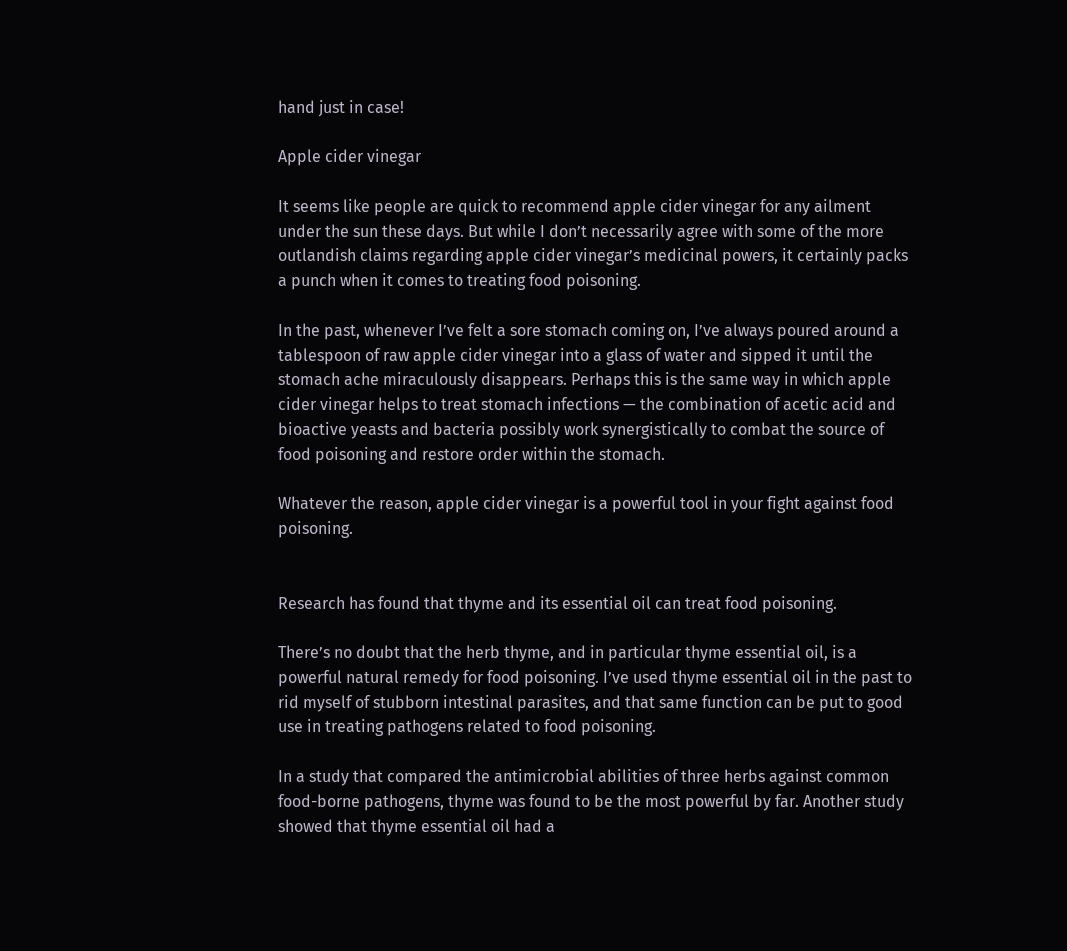hand just in case!

Apple cider vinegar

It seems like people are quick to recommend apple cider vinegar for any ailment under the sun these days. But while I don’t necessarily agree with some of the more outlandish claims regarding apple cider vinegar’s medicinal powers, it certainly packs a punch when it comes to treating food poisoning.

In the past, whenever I’ve felt a sore stomach coming on, I’ve always poured around a tablespoon of raw apple cider vinegar into a glass of water and sipped it until the stomach ache miraculously disappears. Perhaps this is the same way in which apple cider vinegar helps to treat stomach infections — the combination of acetic acid and bioactive yeasts and bacteria possibly work synergistically to combat the source of food poisoning and restore order within the stomach.

Whatever the reason, apple cider vinegar is a powerful tool in your fight against food poisoning.


Research has found that thyme and its essential oil can treat food poisoning.

There’s no doubt that the herb thyme, and in particular thyme essential oil, is a powerful natural remedy for food poisoning. I’ve used thyme essential oil in the past to rid myself of stubborn intestinal parasites, and that same function can be put to good use in treating pathogens related to food poisoning.

In a study that compared the antimicrobial abilities of three herbs against common food-borne pathogens, thyme was found to be the most powerful by far. Another study showed that thyme essential oil had a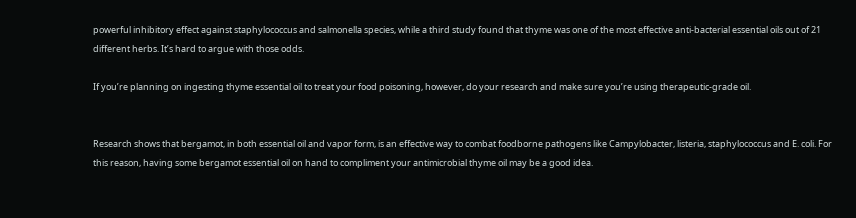powerful inhibitory effect against staphylococcus and salmonella species, while a third study found that thyme was one of the most effective anti-bacterial essential oils out of 21 different herbs. It’s hard to argue with those odds.

If you’re planning on ingesting thyme essential oil to treat your food poisoning, however, do your research and make sure you’re using therapeutic-grade oil.


Research shows that bergamot, in both essential oil and vapor form, is an effective way to combat foodborne pathogens like Campylobacter, listeria, staphylococcus and E. coli. For this reason, having some bergamot essential oil on hand to compliment your antimicrobial thyme oil may be a good idea.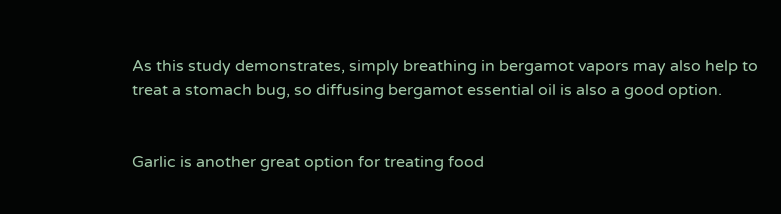As this study demonstrates, simply breathing in bergamot vapors may also help to treat a stomach bug, so diffusing bergamot essential oil is also a good option.


Garlic is another great option for treating food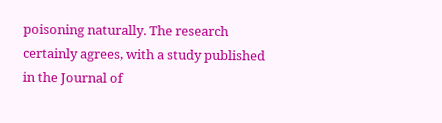poisoning naturally. The research certainly agrees, with a study published in the Journal of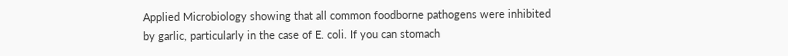Applied Microbiology showing that all common foodborne pathogens were inhibited by garlic, particularly in the case of E. coli. If you can stomach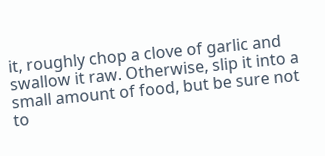it, roughly chop a clove of garlic and swallow it raw. Otherwise, slip it into a small amount of food, but be sure not to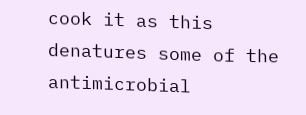cook it as this denatures some of the antimicrobial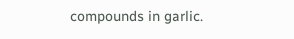compounds in garlic.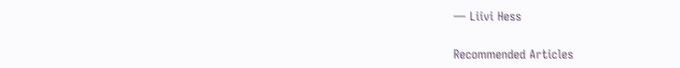— Liivi Hess

Recommended Articles